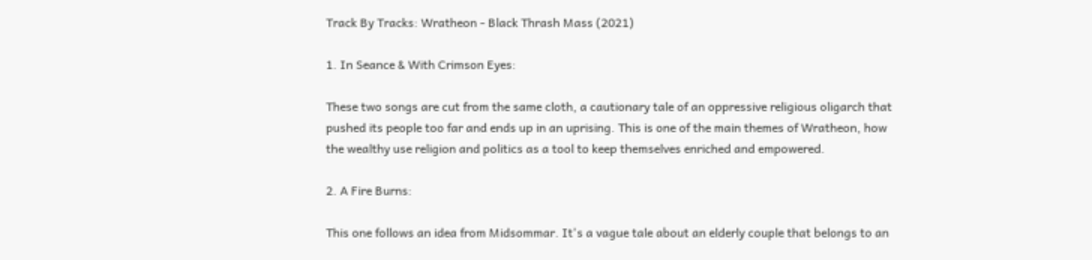Track By Tracks: Wratheon - Black Thrash Mass (2021)

1. In Seance & With Crimson Eyes:

These two songs are cut from the same cloth, a cautionary tale of an oppressive religious oligarch that pushed its people too far and ends up in an uprising. This is one of the main themes of Wratheon, how the wealthy use religion and politics as a tool to keep themselves enriched and empowered.

2. A Fire Burns:

This one follows an idea from Midsommar. It's a vague tale about an elderly couple that belongs to an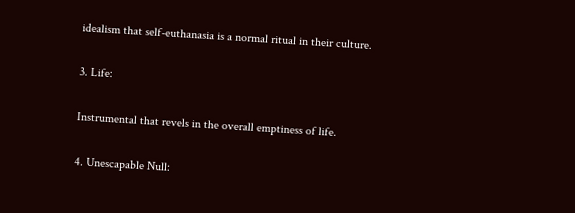idealism that self-euthanasia is a normal ritual in their culture.

3. Life:

Instrumental that revels in the overall emptiness of life.

4. Unescapable Null: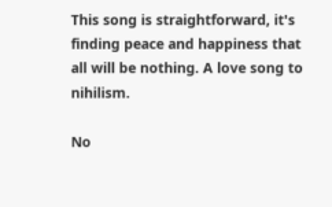This song is straightforward, it's finding peace and happiness that all will be nothing. A love song to nihilism.

No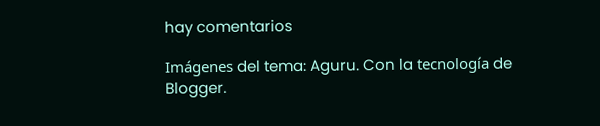hay comentarios

Imágenes del tema: Aguru. Con la tecnología de Blogger.